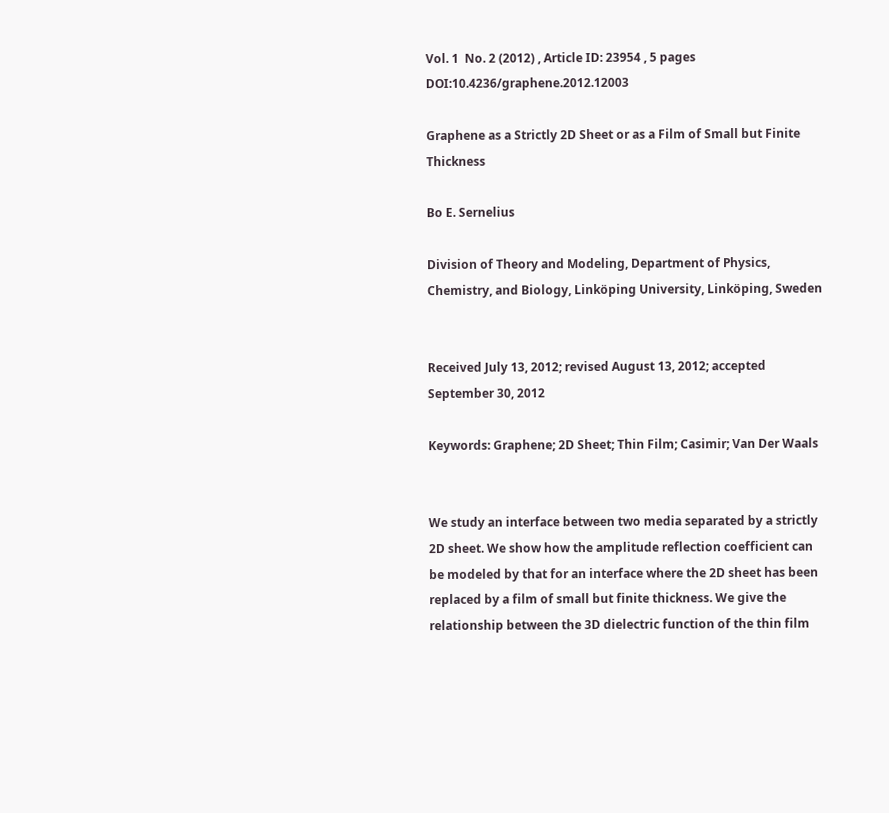Vol. 1  No. 2 (2012) , Article ID: 23954 , 5 pages DOI:10.4236/graphene.2012.12003

Graphene as a Strictly 2D Sheet or as a Film of Small but Finite Thickness

Bo E. Sernelius

Division of Theory and Modeling, Department of Physics, Chemistry, and Biology, Linköping University, Linköping, Sweden


Received July 13, 2012; revised August 13, 2012; accepted September 30, 2012

Keywords: Graphene; 2D Sheet; Thin Film; Casimir; Van Der Waals


We study an interface between two media separated by a strictly 2D sheet. We show how the amplitude reflection coefficient can be modeled by that for an interface where the 2D sheet has been replaced by a film of small but finite thickness. We give the relationship between the 3D dielectric function of the thin film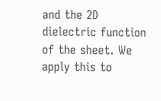and the 2D dielectric function of the sheet. We apply this to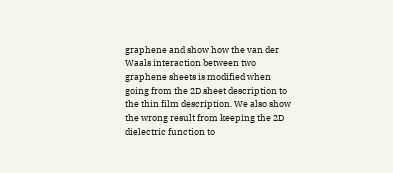graphene and show how the van der Waals interaction between two graphene sheets is modified when going from the 2D sheet description to the thin film description. We also show the wrong result from keeping the 2D dielectric function to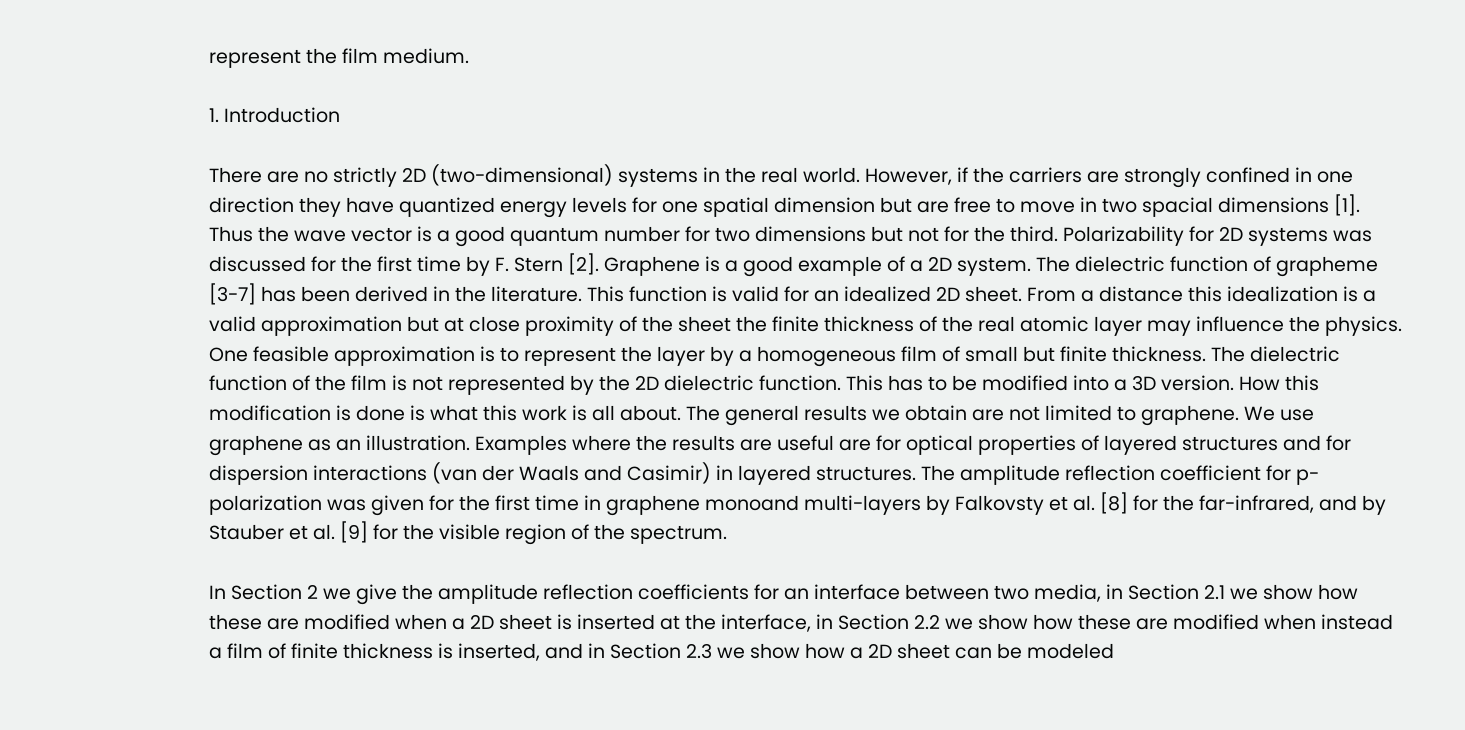represent the film medium.

1. Introduction

There are no strictly 2D (two-dimensional) systems in the real world. However, if the carriers are strongly confined in one direction they have quantized energy levels for one spatial dimension but are free to move in two spacial dimensions [1]. Thus the wave vector is a good quantum number for two dimensions but not for the third. Polarizability for 2D systems was discussed for the first time by F. Stern [2]. Graphene is a good example of a 2D system. The dielectric function of grapheme [3-7] has been derived in the literature. This function is valid for an idealized 2D sheet. From a distance this idealization is a valid approximation but at close proximity of the sheet the finite thickness of the real atomic layer may influence the physics. One feasible approximation is to represent the layer by a homogeneous film of small but finite thickness. The dielectric function of the film is not represented by the 2D dielectric function. This has to be modified into a 3D version. How this modification is done is what this work is all about. The general results we obtain are not limited to graphene. We use graphene as an illustration. Examples where the results are useful are for optical properties of layered structures and for dispersion interactions (van der Waals and Casimir) in layered structures. The amplitude reflection coefficient for p-polarization was given for the first time in graphene monoand multi-layers by Falkovsty et al. [8] for the far-infrared, and by Stauber et al. [9] for the visible region of the spectrum.

In Section 2 we give the amplitude reflection coefficients for an interface between two media, in Section 2.1 we show how these are modified when a 2D sheet is inserted at the interface, in Section 2.2 we show how these are modified when instead a film of finite thickness is inserted, and in Section 2.3 we show how a 2D sheet can be modeled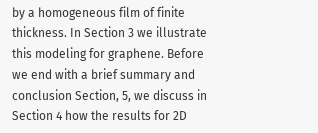by a homogeneous film of finite thickness. In Section 3 we illustrate this modeling for graphene. Before we end with a brief summary and conclusion Section, 5, we discuss in Section 4 how the results for 2D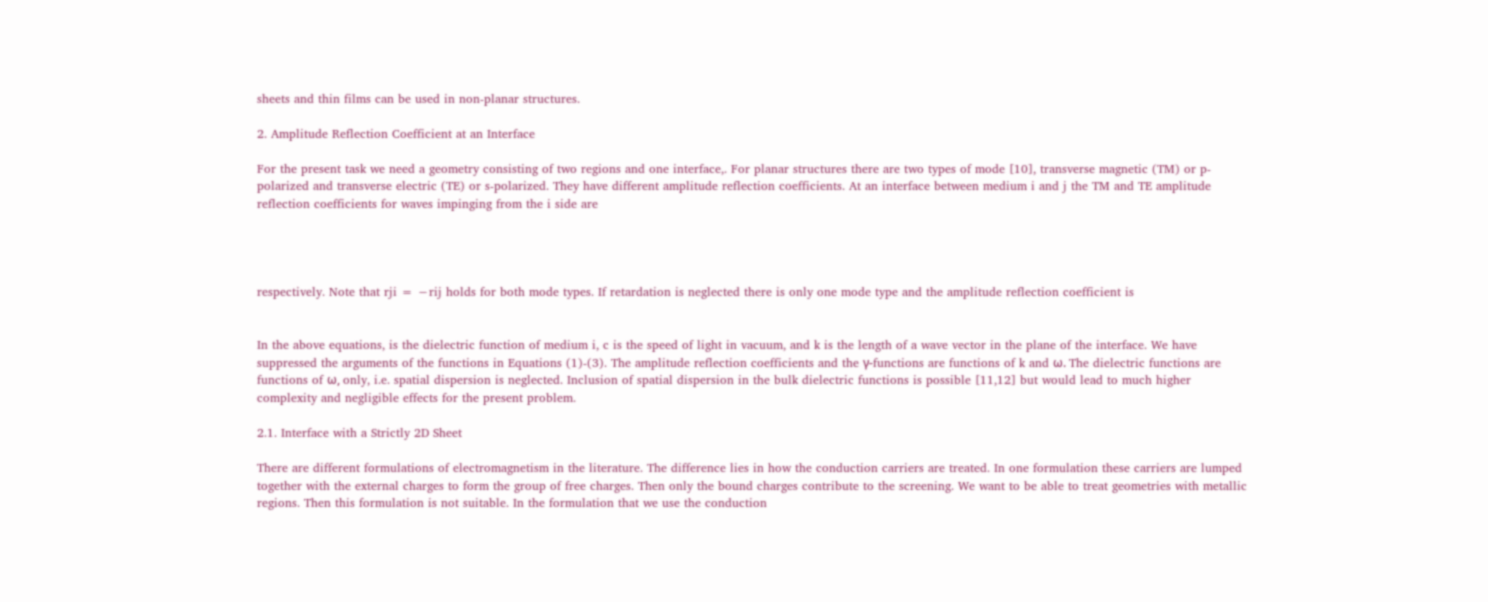sheets and thin films can be used in non-planar structures.

2. Amplitude Reflection Coefficient at an Interface

For the present task we need a geometry consisting of two regions and one interface,. For planar structures there are two types of mode [10], transverse magnetic (TM) or p-polarized and transverse electric (TE) or s-polarized. They have different amplitude reflection coefficients. At an interface between medium i and j the TM and TE amplitude reflection coefficients for waves impinging from the i side are




respectively. Note that rji = −rij holds for both mode types. If retardation is neglected there is only one mode type and the amplitude reflection coefficient is


In the above equations, is the dielectric function of medium i, c is the speed of light in vacuum, and k is the length of a wave vector in the plane of the interface. We have suppressed the arguments of the functions in Equations (1)-(3). The amplitude reflection coefficients and the γ-functions are functions of k and ω. The dielectric functions are functions of ω, only, i.e. spatial dispersion is neglected. Inclusion of spatial dispersion in the bulk dielectric functions is possible [11,12] but would lead to much higher complexity and negligible effects for the present problem.

2.1. Interface with a Strictly 2D Sheet

There are different formulations of electromagnetism in the literature. The difference lies in how the conduction carriers are treated. In one formulation these carriers are lumped together with the external charges to form the group of free charges. Then only the bound charges contribute to the screening. We want to be able to treat geometries with metallic regions. Then this formulation is not suitable. In the formulation that we use the conduction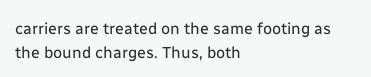carriers are treated on the same footing as the bound charges. Thus, both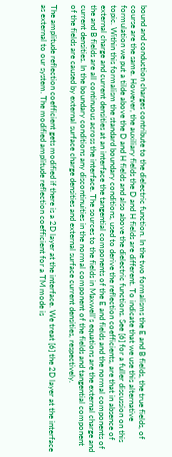bound and conduction charges contribute to the dielectric function. In the two formalisms the E and B fields, the true fields, of course are the same. However, the auxiliary fields the D and H fields are different. To indicate that we use this alternative formulation we put a tilde above the D and H fields and also above the dielectric functions. See [6] for a fuller discussion on this topic. Within this formalism the standard boundary conditions, used to derive the reflection coefficients, are that in absence of external charge and current densities at an interface the tangential components of the E and fields and the normal components of the and B fields are all continuous across the interface. The sources to the fields in Maxwell's equations are the external charge and current densities. In the boundary conditions any discontinuities in the normal component of the fields and tangential component of the fields are caused by external surface charge densities and external surface current densities, respectively.

The amplitude reflection coefficient gets modified if there is a 2D layer at the interface. We treat [6] the 2D layer at the interface as external to our system. The modified amplitude reflection coefficient for a TM mode is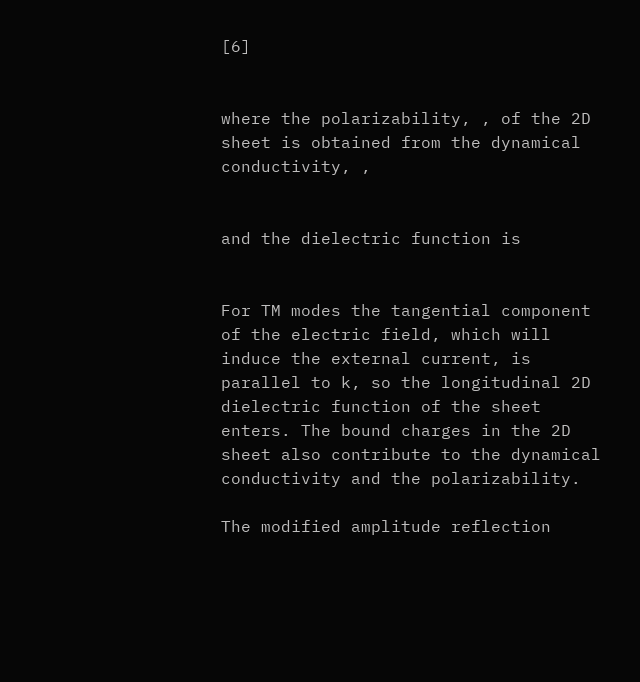[6]


where the polarizability, , of the 2D sheet is obtained from the dynamical conductivity, ,


and the dielectric function is


For TM modes the tangential component of the electric field, which will induce the external current, is parallel to k, so the longitudinal 2D dielectric function of the sheet enters. The bound charges in the 2D sheet also contribute to the dynamical conductivity and the polarizability.

The modified amplitude reflection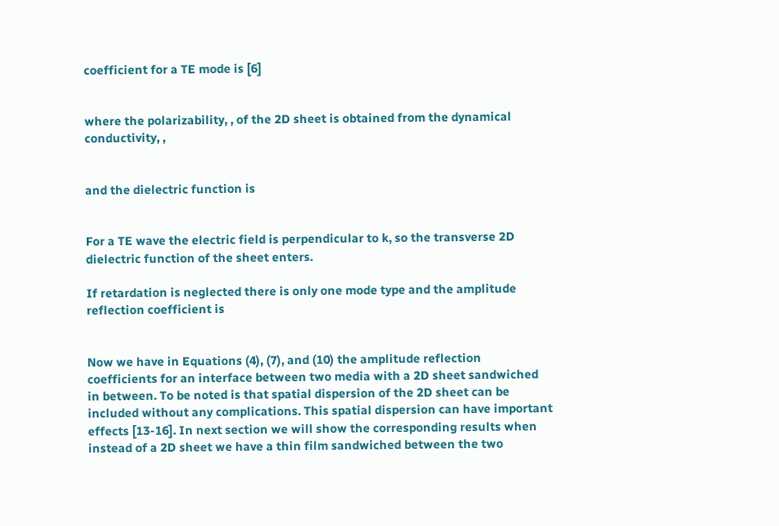coefficient for a TE mode is [6]


where the polarizability, , of the 2D sheet is obtained from the dynamical conductivity, ,


and the dielectric function is


For a TE wave the electric field is perpendicular to k, so the transverse 2D dielectric function of the sheet enters.

If retardation is neglected there is only one mode type and the amplitude reflection coefficient is


Now we have in Equations (4), (7), and (10) the amplitude reflection coefficients for an interface between two media with a 2D sheet sandwiched in between. To be noted is that spatial dispersion of the 2D sheet can be included without any complications. This spatial dispersion can have important effects [13-16]. In next section we will show the corresponding results when instead of a 2D sheet we have a thin film sandwiched between the two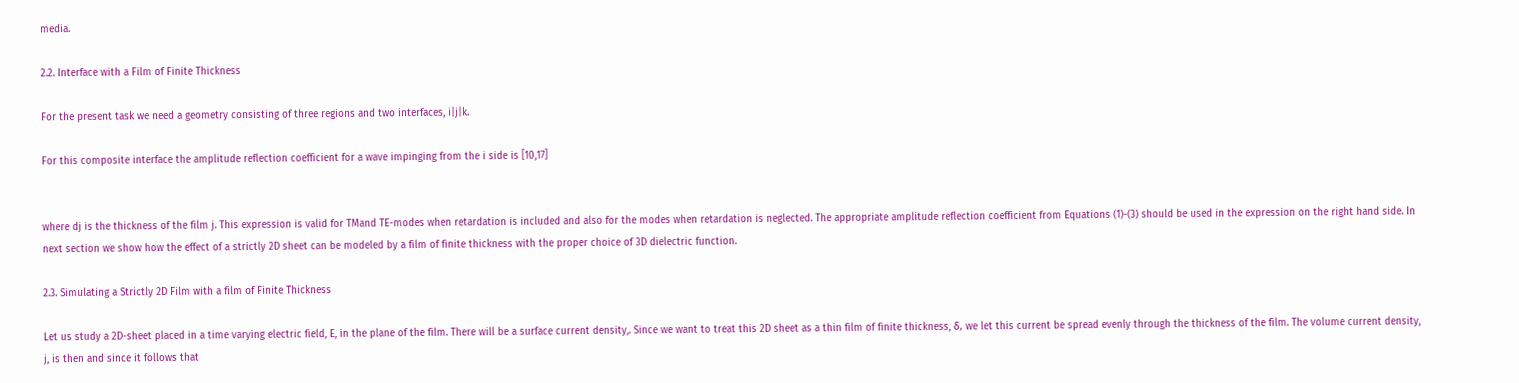media.

2.2. Interface with a Film of Finite Thickness

For the present task we need a geometry consisting of three regions and two interfaces, i|j|k.

For this composite interface the amplitude reflection coefficient for a wave impinging from the i side is [10,17]


where dj is the thickness of the film j. This expression is valid for TMand TE-modes when retardation is included and also for the modes when retardation is neglected. The appropriate amplitude reflection coefficient from Equations (1)-(3) should be used in the expression on the right hand side. In next section we show how the effect of a strictly 2D sheet can be modeled by a film of finite thickness with the proper choice of 3D dielectric function.

2.3. Simulating a Strictly 2D Film with a film of Finite Thickness

Let us study a 2D-sheet placed in a time varying electric field, E, in the plane of the film. There will be a surface current density,. Since we want to treat this 2D sheet as a thin film of finite thickness, δ, we let this current be spread evenly through the thickness of the film. The volume current density, j, is then and since it follows that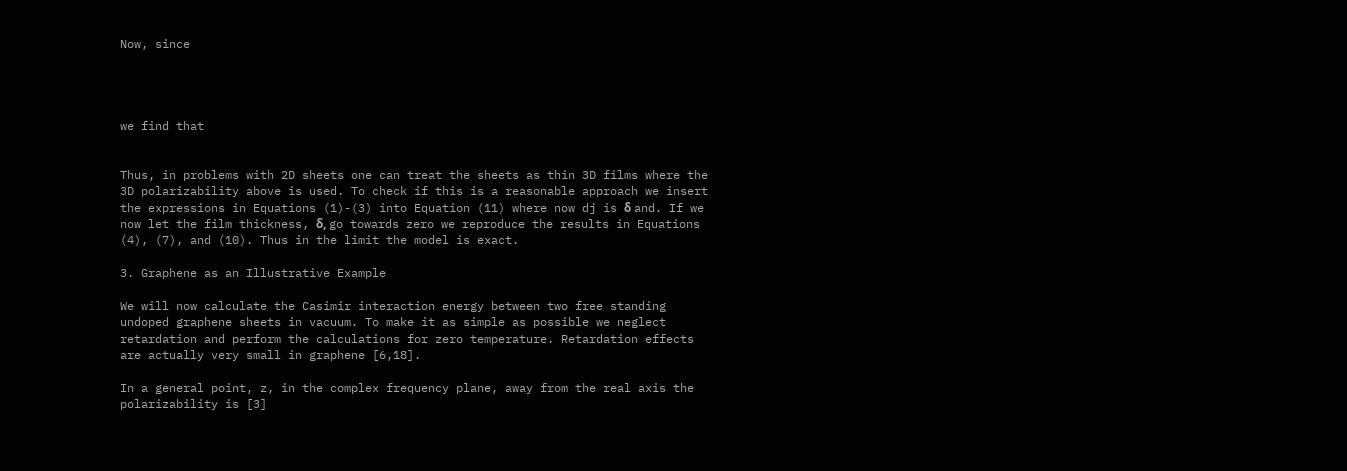Now, since




we find that


Thus, in problems with 2D sheets one can treat the sheets as thin 3D films where the 3D polarizability above is used. To check if this is a reasonable approach we insert the expressions in Equations (1)-(3) into Equation (11) where now dj is δ and. If we now let the film thickness, δ, go towards zero we reproduce the results in Equations (4), (7), and (10). Thus in the limit the model is exact.

3. Graphene as an Illustrative Example

We will now calculate the Casimir interaction energy between two free standing undoped graphene sheets in vacuum. To make it as simple as possible we neglect retardation and perform the calculations for zero temperature. Retardation effects are actually very small in graphene [6,18].

In a general point, z, in the complex frequency plane, away from the real axis the polarizability is [3]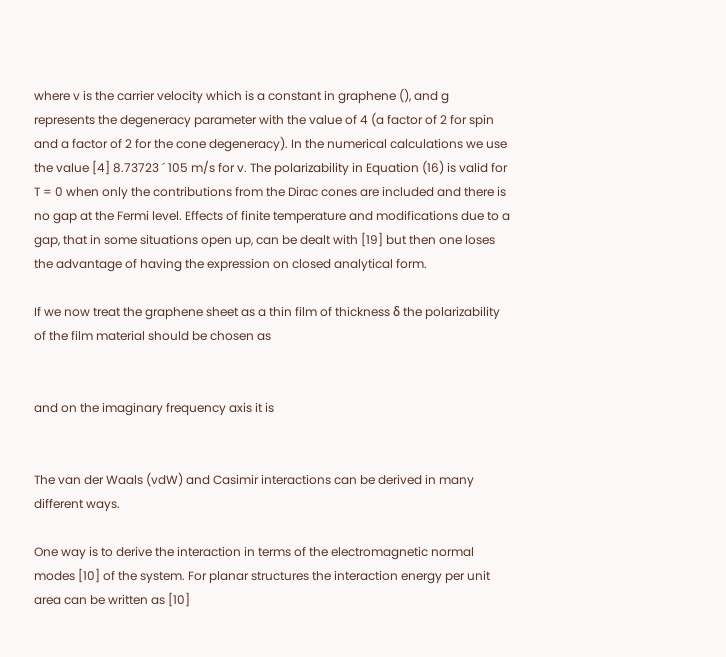where v is the carrier velocity which is a constant in graphene (), and g represents the degeneracy parameter with the value of 4 (a factor of 2 for spin and a factor of 2 for the cone degeneracy). In the numerical calculations we use the value [4] 8.73723 ´ 105 m/s for v. The polarizability in Equation (16) is valid for T = 0 when only the contributions from the Dirac cones are included and there is no gap at the Fermi level. Effects of finite temperature and modifications due to a gap, that in some situations open up, can be dealt with [19] but then one loses the advantage of having the expression on closed analytical form.

If we now treat the graphene sheet as a thin film of thickness δ the polarizability of the film material should be chosen as


and on the imaginary frequency axis it is


The van der Waals (vdW) and Casimir interactions can be derived in many different ways.

One way is to derive the interaction in terms of the electromagnetic normal modes [10] of the system. For planar structures the interaction energy per unit area can be written as [10]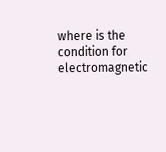where is the condition for electromagnetic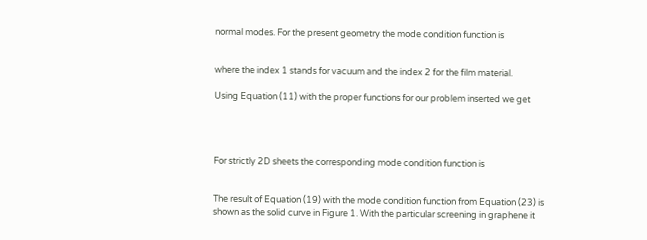normal modes. For the present geometry the mode condition function is


where the index 1 stands for vacuum and the index 2 for the film material.

Using Equation (11) with the proper functions for our problem inserted we get




For strictly 2D sheets the corresponding mode condition function is


The result of Equation (19) with the mode condition function from Equation (23) is shown as the solid curve in Figure 1. With the particular screening in graphene it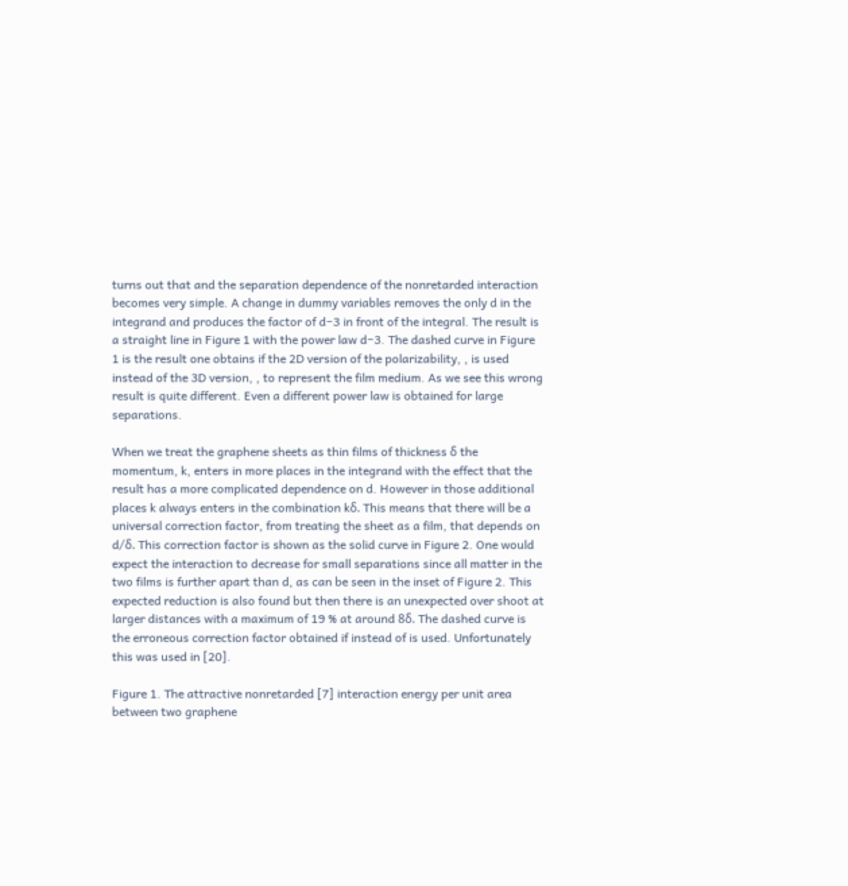turns out that and the separation dependence of the nonretarded interaction becomes very simple. A change in dummy variables removes the only d in the integrand and produces the factor of d−3 in front of the integral. The result is a straight line in Figure 1 with the power law d−3. The dashed curve in Figure 1 is the result one obtains if the 2D version of the polarizability, , is used instead of the 3D version, , to represent the film medium. As we see this wrong result is quite different. Even a different power law is obtained for large separations.

When we treat the graphene sheets as thin films of thickness δ the momentum, k, enters in more places in the integrand with the effect that the result has a more complicated dependence on d. However in those additional places k always enters in the combination kδ. This means that there will be a universal correction factor, from treating the sheet as a film, that depends on d/δ. This correction factor is shown as the solid curve in Figure 2. One would expect the interaction to decrease for small separations since all matter in the two films is further apart than d, as can be seen in the inset of Figure 2. This expected reduction is also found but then there is an unexpected over shoot at larger distances with a maximum of 19 % at around 8δ. The dashed curve is the erroneous correction factor obtained if instead of is used. Unfortunately this was used in [20].

Figure 1. The attractive nonretarded [7] interaction energy per unit area between two graphene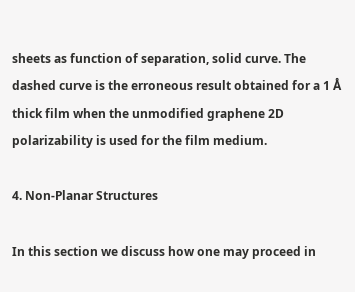sheets as function of separation, solid curve. The dashed curve is the erroneous result obtained for a 1 Å thick film when the unmodified graphene 2D polarizability is used for the film medium.

4. Non-Planar Structures

In this section we discuss how one may proceed in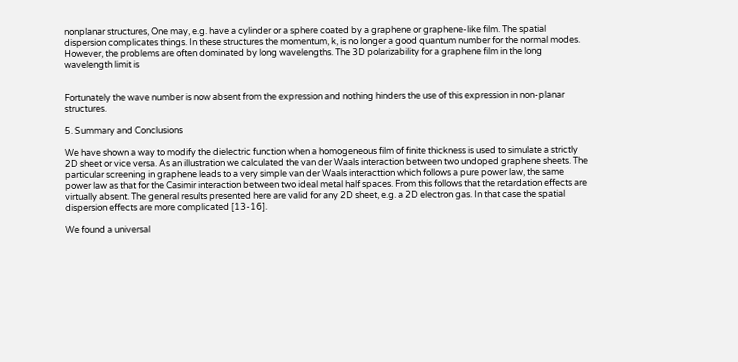nonplanar structures, One may, e.g. have a cylinder or a sphere coated by a graphene or graphene-like film. The spatial dispersion complicates things. In these structures the momentum, k, is no longer a good quantum number for the normal modes. However, the problems are often dominated by long wavelengths. The 3D polarizability for a graphene film in the long wavelength limit is


Fortunately the wave number is now absent from the expression and nothing hinders the use of this expression in non-planar structures.

5. Summary and Conclusions

We have shown a way to modify the dielectric function when a homogeneous film of finite thickness is used to simulate a strictly 2D sheet or vice versa. As an illustration we calculated the van der Waals interaction between two undoped graphene sheets. The particular screening in graphene leads to a very simple van der Waals interacttion which follows a pure power law, the same power law as that for the Casimir interaction between two ideal metal half spaces. From this follows that the retardation effects are virtually absent. The general results presented here are valid for any 2D sheet, e.g. a 2D electron gas. In that case the spatial dispersion effects are more complicated [13-16].

We found a universal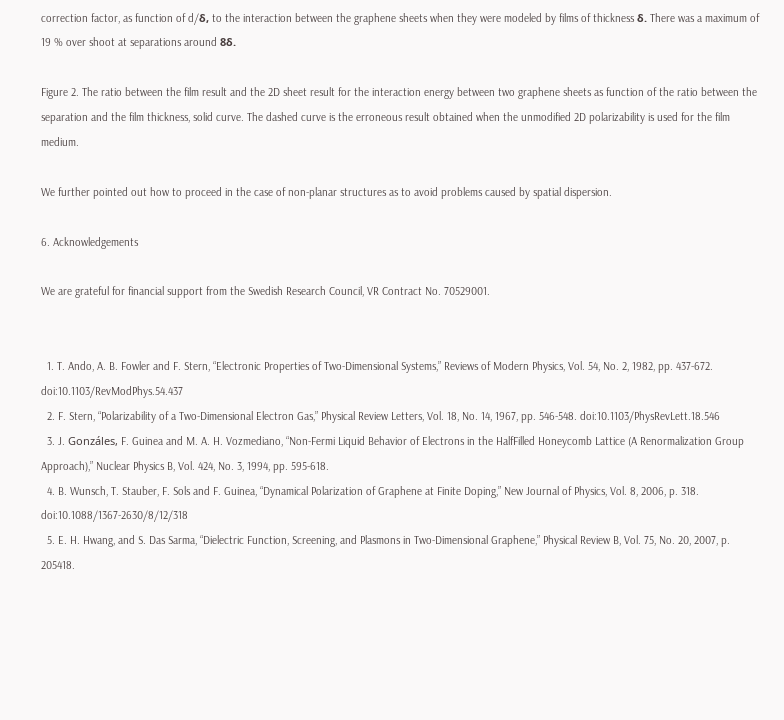correction factor, as function of d/δ, to the interaction between the graphene sheets when they were modeled by films of thickness δ. There was a maximum of 19 % over shoot at separations around 8δ.

Figure 2. The ratio between the film result and the 2D sheet result for the interaction energy between two graphene sheets as function of the ratio between the separation and the film thickness, solid curve. The dashed curve is the erroneous result obtained when the unmodified 2D polarizability is used for the film medium.

We further pointed out how to proceed in the case of non-planar structures as to avoid problems caused by spatial dispersion.

6. Acknowledgements

We are grateful for financial support from the Swedish Research Council, VR Contract No. 70529001.


  1. T. Ando, A. B. Fowler and F. Stern, “Electronic Properties of Two-Dimensional Systems,” Reviews of Modern Physics, Vol. 54, No. 2, 1982, pp. 437-672. doi:10.1103/RevModPhys.54.437
  2. F. Stern, “Polarizability of a Two-Dimensional Electron Gas,” Physical Review Letters, Vol. 18, No. 14, 1967, pp. 546-548. doi:10.1103/PhysRevLett.18.546
  3. J. Gonzáles, F. Guinea and M. A. H. Vozmediano, “Non-Fermi Liquid Behavior of Electrons in the HalfFilled Honeycomb Lattice (A Renormalization Group Approach),” Nuclear Physics B, Vol. 424, No. 3, 1994, pp. 595-618.
  4. B. Wunsch, T. Stauber, F. Sols and F. Guinea, “Dynamical Polarization of Graphene at Finite Doping,” New Journal of Physics, Vol. 8, 2006, p. 318. doi:10.1088/1367-2630/8/12/318
  5. E. H. Hwang, and S. Das Sarma, “Dielectric Function, Screening, and Plasmons in Two-Dimensional Graphene,” Physical Review B, Vol. 75, No. 20, 2007, p. 205418.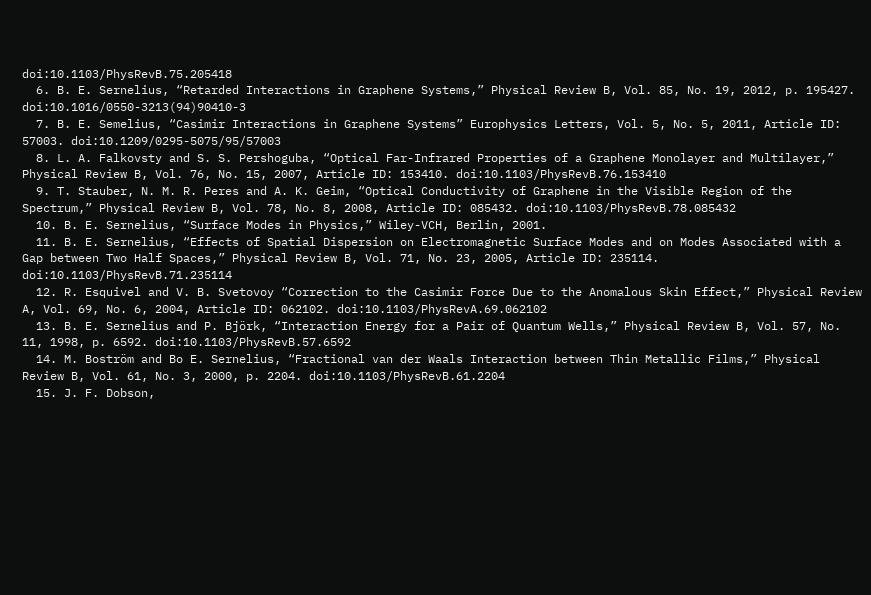doi:10.1103/PhysRevB.75.205418
  6. B. E. Sernelius, “Retarded Interactions in Graphene Systems,” Physical Review B, Vol. 85, No. 19, 2012, p. 195427. doi:10.1016/0550-3213(94)90410-3
  7. B. E. Semelius, “Casimir Interactions in Graphene Systems” Europhysics Letters, Vol. 5, No. 5, 2011, Article ID: 57003. doi:10.1209/0295-5075/95/57003
  8. L. A. Falkovsty and S. S. Pershoguba, “Optical Far-Infrared Properties of a Graphene Monolayer and Multilayer,” Physical Review B, Vol. 76, No. 15, 2007, Article ID: 153410. doi:10.1103/PhysRevB.76.153410
  9. T. Stauber, N. M. R. Peres and A. K. Geim, “Optical Conductivity of Graphene in the Visible Region of the Spectrum,” Physical Review B, Vol. 78, No. 8, 2008, Article ID: 085432. doi:10.1103/PhysRevB.78.085432
  10. B. E. Sernelius, “Surface Modes in Physics,” Wiley-VCH, Berlin, 2001.
  11. B. E. Sernelius, “Effects of Spatial Dispersion on Electromagnetic Surface Modes and on Modes Associated with a Gap between Two Half Spaces,” Physical Review B, Vol. 71, No. 23, 2005, Article ID: 235114. doi:10.1103/PhysRevB.71.235114
  12. R. Esquivel and V. B. Svetovoy “Correction to the Casimir Force Due to the Anomalous Skin Effect,” Physical Review A, Vol. 69, No. 6, 2004, Article ID: 062102. doi:10.1103/PhysRevA.69.062102
  13. B. E. Sernelius and P. Björk, “Interaction Energy for a Pair of Quantum Wells,” Physical Review B, Vol. 57, No. 11, 1998, p. 6592. doi:10.1103/PhysRevB.57.6592
  14. M. Boström and Bo E. Sernelius, “Fractional van der Waals Interaction between Thin Metallic Films,” Physical Review B, Vol. 61, No. 3, 2000, p. 2204. doi:10.1103/PhysRevB.61.2204
  15. J. F. Dobson,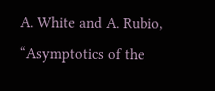A. White and A. Rubio, “Asymptotics of the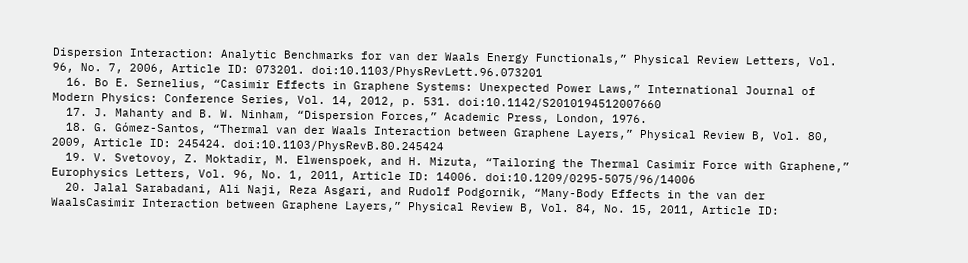Dispersion Interaction: Analytic Benchmarks for van der Waals Energy Functionals,” Physical Review Letters, Vol. 96, No. 7, 2006, Article ID: 073201. doi:10.1103/PhysRevLett.96.073201
  16. Bo E. Sernelius, “Casimir Effects in Graphene Systems: Unexpected Power Laws,” International Journal of Modern Physics: Conference Series, Vol. 14, 2012, p. 531. doi:10.1142/S2010194512007660
  17. J. Mahanty and B. W. Ninham, “Dispersion Forces,” Academic Press, London, 1976.
  18. G. Gómez-Santos, “Thermal van der Waals Interaction between Graphene Layers,” Physical Review B, Vol. 80, 2009, Article ID: 245424. doi:10.1103/PhysRevB.80.245424
  19. V. Svetovoy, Z. Moktadir, M. Elwenspoek, and H. Mizuta, “Tailoring the Thermal Casimir Force with Graphene,” Europhysics Letters, Vol. 96, No. 1, 2011, Article ID: 14006. doi:10.1209/0295-5075/96/14006
  20. Jalal Sarabadani, Ali Naji, Reza Asgari, and Rudolf Podgornik, “Many-Body Effects in the van der WaalsCasimir Interaction between Graphene Layers,” Physical Review B, Vol. 84, No. 15, 2011, Article ID: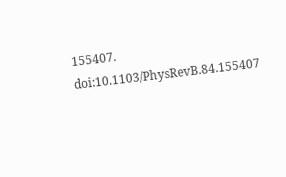155407. doi:10.1103/PhysRevB.84.155407